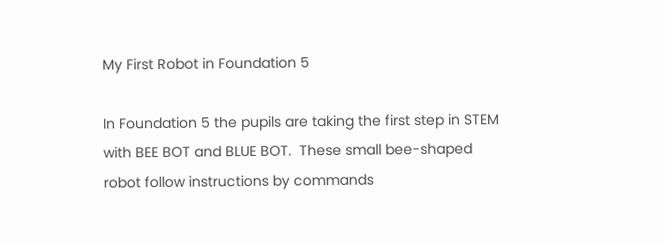My First Robot in Foundation 5

In Foundation 5 the pupils are taking the first step in STEM with BEE BOT and BLUE BOT.  These small bee-shaped robot follow instructions by commands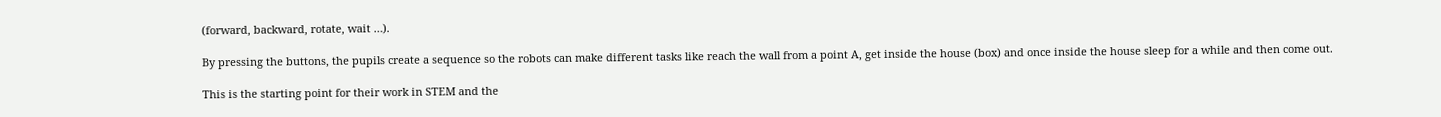(forward, backward, rotate, wait …).

By pressing the buttons, the pupils create a sequence so the robots can make different tasks like reach the wall from a point A, get inside the house (box) and once inside the house sleep for a while and then come out.

This is the starting point for their work in STEM and the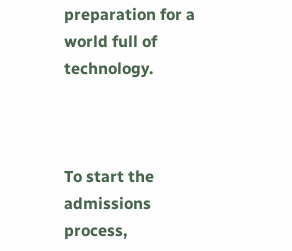preparation for a world full of technology.



To start the admissions process,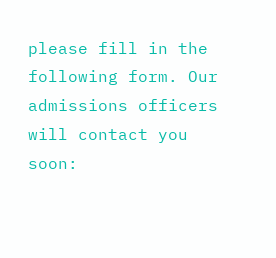please fill in the following form. Our admissions officers will contact you soon: